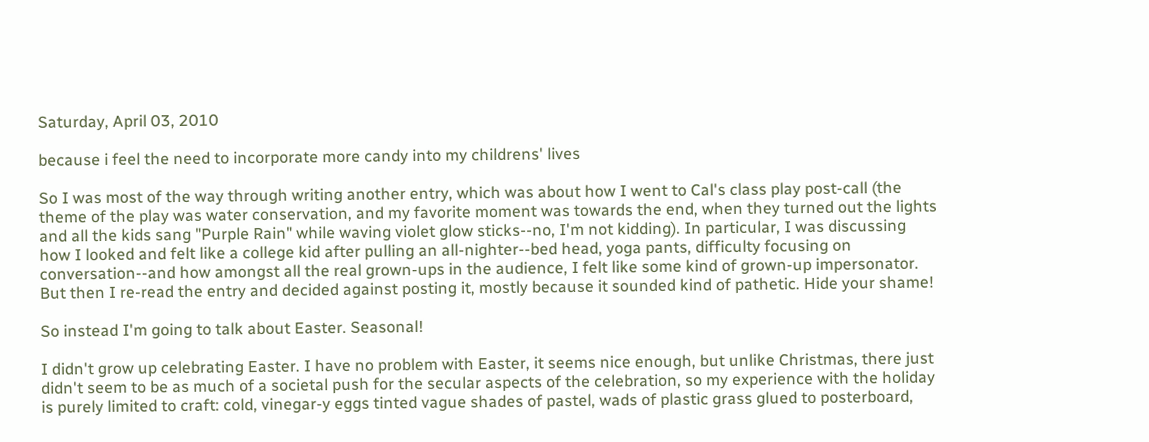Saturday, April 03, 2010

because i feel the need to incorporate more candy into my childrens' lives

So I was most of the way through writing another entry, which was about how I went to Cal's class play post-call (the theme of the play was water conservation, and my favorite moment was towards the end, when they turned out the lights and all the kids sang "Purple Rain" while waving violet glow sticks--no, I'm not kidding). In particular, I was discussing how I looked and felt like a college kid after pulling an all-nighter--bed head, yoga pants, difficulty focusing on conversation--and how amongst all the real grown-ups in the audience, I felt like some kind of grown-up impersonator. But then I re-read the entry and decided against posting it, mostly because it sounded kind of pathetic. Hide your shame!

So instead I'm going to talk about Easter. Seasonal!

I didn't grow up celebrating Easter. I have no problem with Easter, it seems nice enough, but unlike Christmas, there just didn't seem to be as much of a societal push for the secular aspects of the celebration, so my experience with the holiday is purely limited to craft: cold, vinegar-y eggs tinted vague shades of pastel, wads of plastic grass glued to posterboard,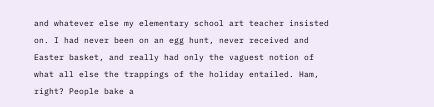and whatever else my elementary school art teacher insisted on. I had never been on an egg hunt, never received and Easter basket, and really had only the vaguest notion of what all else the trappings of the holiday entailed. Ham, right? People bake a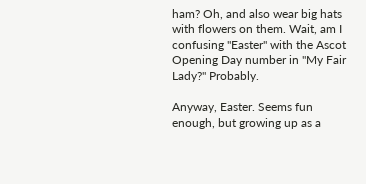ham? Oh, and also wear big hats with flowers on them. Wait, am I confusing "Easter" with the Ascot Opening Day number in "My Fair Lady?" Probably.

Anyway, Easter. Seems fun enough, but growing up as a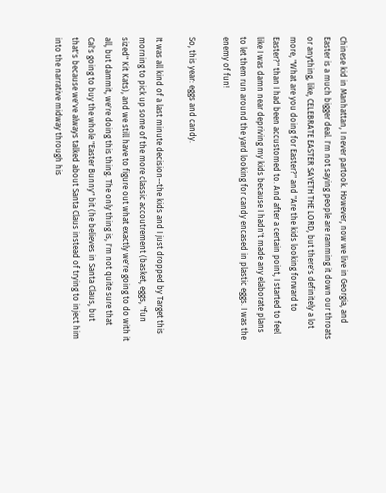Chinese kid in Manhattan, I never partook. However, now we live in Georgia, and Easter is a much bigger deal. I'm not saying people are ramming it down our throats or anything, like, CELEBRATE EASTER SAYETH THE LORD, but there's definitely a lot more, "What are you doing for Easter?" and "Are the kids looking forward to Easter?" than I had been accustomed to. And after a certain point, I started to feel like I was damn near depriving my kids because I hadn't made any elaborate plans to let them run around the yard looking for candy encased in plastic eggs. I was the enemy of fun!

So, this year: eggs and candy.

It was all kind of a last minute decision--the kids and I just dropped by Target this morning to pick up some of the more classic accoutrement (basket, eggs, "fun sized" Kit Kats), and we still have to figure out what exactly we're going to do with it all, but dammit, we're doing this thing. The only thing is, I'm not quite sure that Cal's going to buy the whole "Easter Bunny" bit (he believes in Santa Claus, but that's because we've always talked about Santa Claus instead of trying to inject him into the narrative midway through his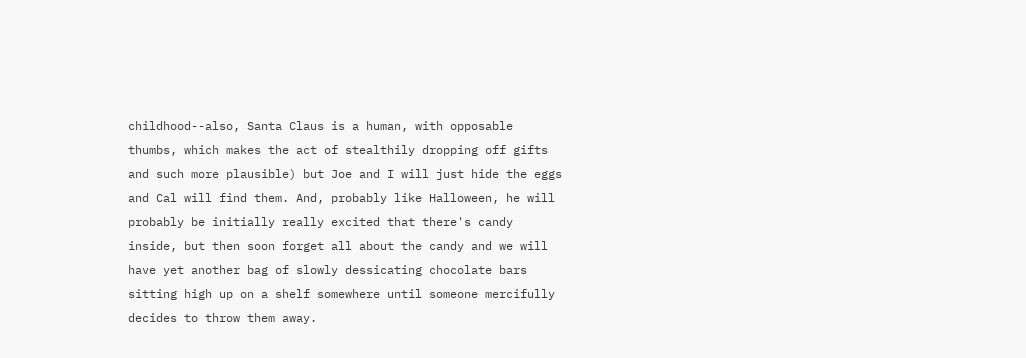childhood--also, Santa Claus is a human, with opposable thumbs, which makes the act of stealthily dropping off gifts and such more plausible) but Joe and I will just hide the eggs and Cal will find them. And, probably like Halloween, he will probably be initially really excited that there's candy inside, but then soon forget all about the candy and we will have yet another bag of slowly dessicating chocolate bars sitting high up on a shelf somewhere until someone mercifully decides to throw them away.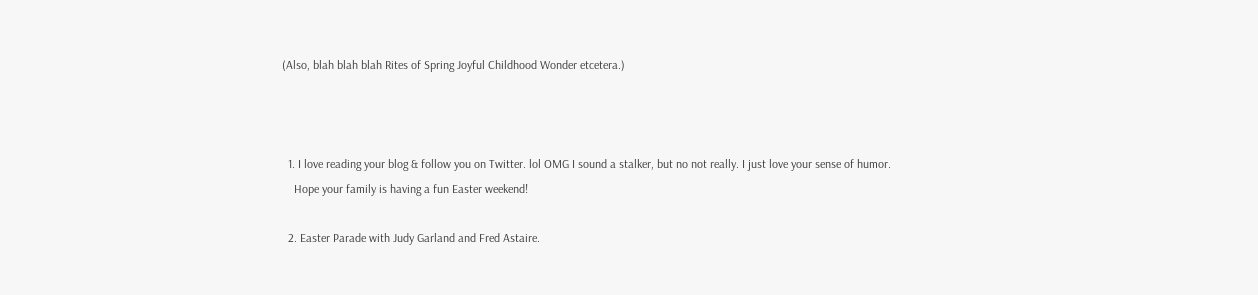(Also, blah blah blah Rites of Spring Joyful Childhood Wonder etcetera.)



  1. I love reading your blog & follow you on Twitter. lol OMG I sound a stalker, but no not really. I just love your sense of humor.
    Hope your family is having a fun Easter weekend!

  2. Easter Parade with Judy Garland and Fred Astaire.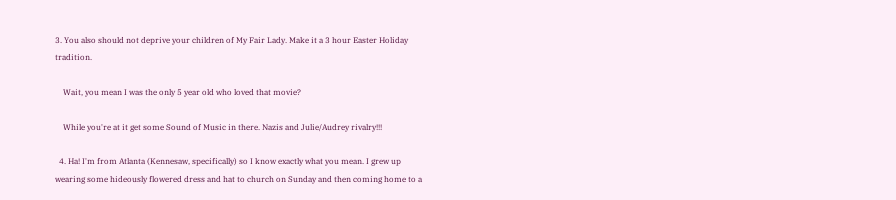3. You also should not deprive your children of My Fair Lady. Make it a 3 hour Easter Holiday tradition.

    Wait, you mean I was the only 5 year old who loved that movie?

    While you're at it get some Sound of Music in there. Nazis and Julie/Audrey rivalry!!!

  4. Ha! I'm from Atlanta (Kennesaw, specifically) so I know exactly what you mean. I grew up wearing some hideously flowered dress and hat to church on Sunday and then coming home to a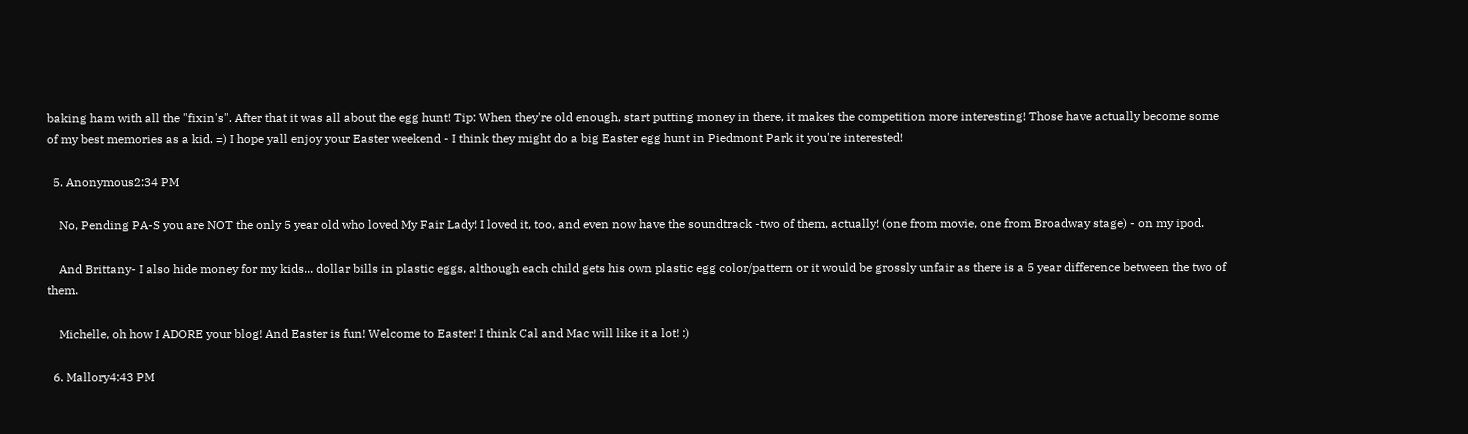baking ham with all the "fixin's". After that it was all about the egg hunt! Tip: When they're old enough, start putting money in there, it makes the competition more interesting! Those have actually become some of my best memories as a kid. =) I hope yall enjoy your Easter weekend - I think they might do a big Easter egg hunt in Piedmont Park it you're interested!

  5. Anonymous2:34 PM

    No, Pending PA-S you are NOT the only 5 year old who loved My Fair Lady! I loved it, too, and even now have the soundtrack -two of them, actually! (one from movie, one from Broadway stage) - on my ipod.

    And Brittany- I also hide money for my kids... dollar bills in plastic eggs, although each child gets his own plastic egg color/pattern or it would be grossly unfair as there is a 5 year difference between the two of them.

    Michelle, oh how I ADORE your blog! And Easter is fun! Welcome to Easter! I think Cal and Mac will like it a lot! :)

  6. Mallory4:43 PM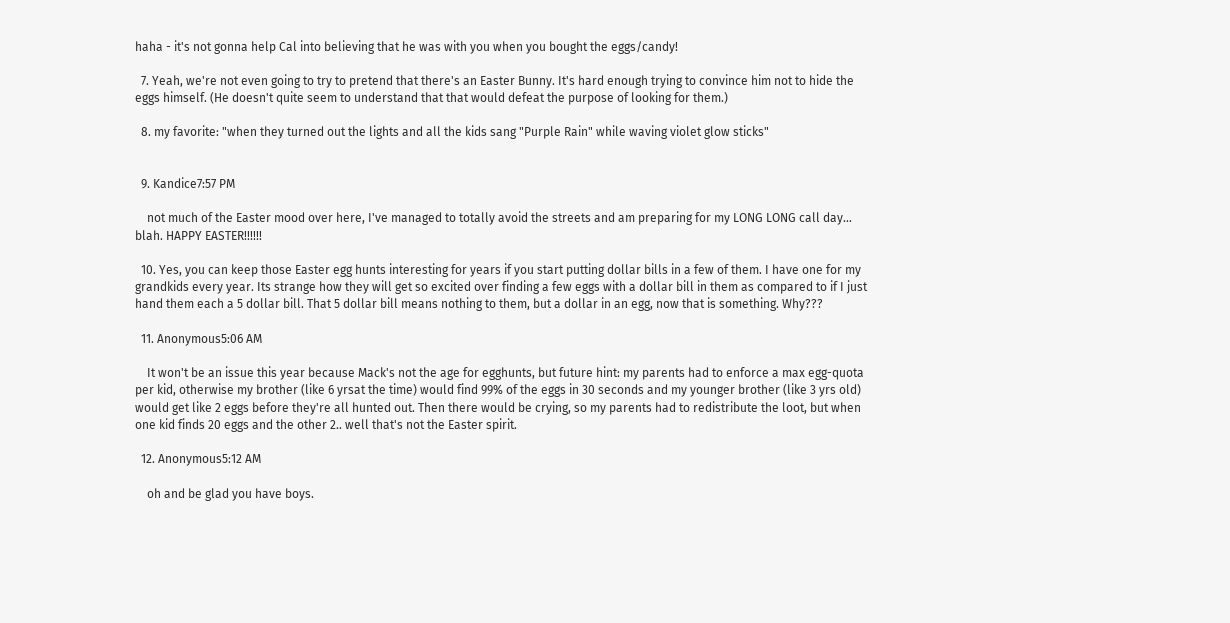haha - it's not gonna help Cal into believing that he was with you when you bought the eggs/candy!

  7. Yeah, we're not even going to try to pretend that there's an Easter Bunny. It's hard enough trying to convince him not to hide the eggs himself. (He doesn't quite seem to understand that that would defeat the purpose of looking for them.)

  8. my favorite: "when they turned out the lights and all the kids sang "Purple Rain" while waving violet glow sticks"


  9. Kandice7:57 PM

    not much of the Easter mood over here, I've managed to totally avoid the streets and am preparing for my LONG LONG call day... blah. HAPPY EASTER!!!!!!

  10. Yes, you can keep those Easter egg hunts interesting for years if you start putting dollar bills in a few of them. I have one for my grandkids every year. Its strange how they will get so excited over finding a few eggs with a dollar bill in them as compared to if I just hand them each a 5 dollar bill. That 5 dollar bill means nothing to them, but a dollar in an egg, now that is something. Why???

  11. Anonymous5:06 AM

    It won't be an issue this year because Mack's not the age for egghunts, but future hint: my parents had to enforce a max egg-quota per kid, otherwise my brother (like 6 yrsat the time) would find 99% of the eggs in 30 seconds and my younger brother (like 3 yrs old) would get like 2 eggs before they're all hunted out. Then there would be crying, so my parents had to redistribute the loot, but when one kid finds 20 eggs and the other 2.. well that's not the Easter spirit.

  12. Anonymous5:12 AM

    oh and be glad you have boys.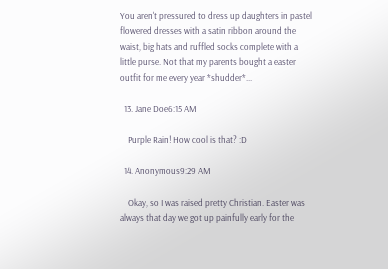You aren't pressured to dress up daughters in pastel flowered dresses with a satin ribbon around the waist, big hats and ruffled socks complete with a little purse. Not that my parents bought a easter outfit for me every year *shudder*...

  13. Jane Doe6:15 AM

    Purple Rain! How cool is that? :D

  14. Anonymous9:29 AM

    Okay, so I was raised pretty Christian. Easter was always that day we got up painfully early for the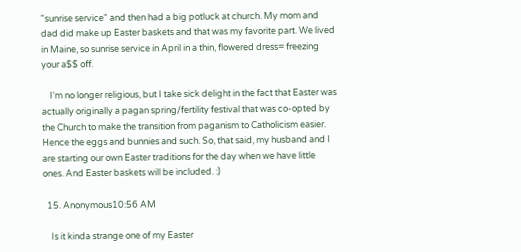"sunrise service" and then had a big potluck at church. My mom and dad did make up Easter baskets and that was my favorite part. We lived in Maine, so sunrise service in April in a thin, flowered dress= freezing your a$$ off.

    I'm no longer religious, but I take sick delight in the fact that Easter was actually originally a pagan spring/fertility festival that was co-opted by the Church to make the transition from paganism to Catholicism easier. Hence the eggs and bunnies and such. So, that said, my husband and I are starting our own Easter traditions for the day when we have little ones. And Easter baskets will be included. :)

  15. Anonymous10:56 AM

    Is it kinda strange one of my Easter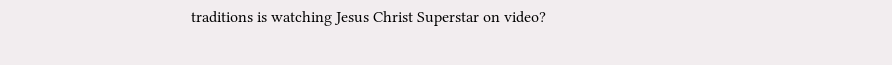traditions is watching Jesus Christ Superstar on video?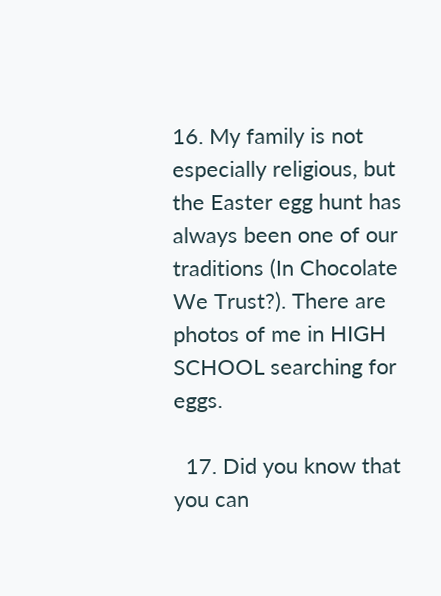16. My family is not especially religious, but the Easter egg hunt has always been one of our traditions (In Chocolate We Trust?). There are photos of me in HIGH SCHOOL searching for eggs.

  17. Did you know that you can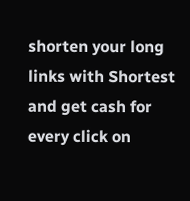shorten your long links with Shortest and get cash for every click on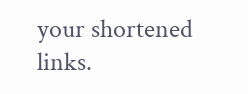your shortened links.